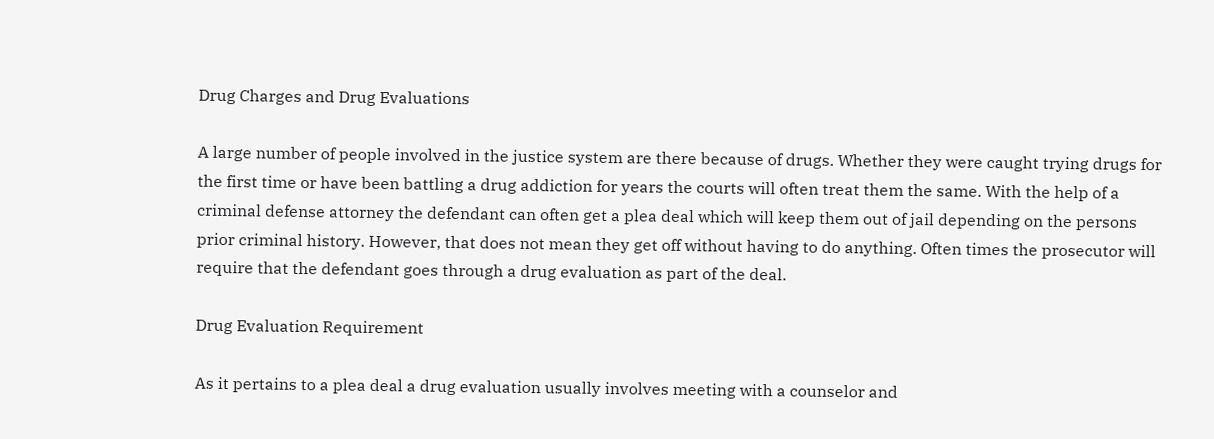Drug Charges and Drug Evaluations

A large number of people involved in the justice system are there because of drugs. Whether they were caught trying drugs for the first time or have been battling a drug addiction for years the courts will often treat them the same. With the help of a criminal defense attorney the defendant can often get a plea deal which will keep them out of jail depending on the persons prior criminal history. However, that does not mean they get off without having to do anything. Often times the prosecutor will require that the defendant goes through a drug evaluation as part of the deal.

Drug Evaluation Requirement

As it pertains to a plea deal a drug evaluation usually involves meeting with a counselor and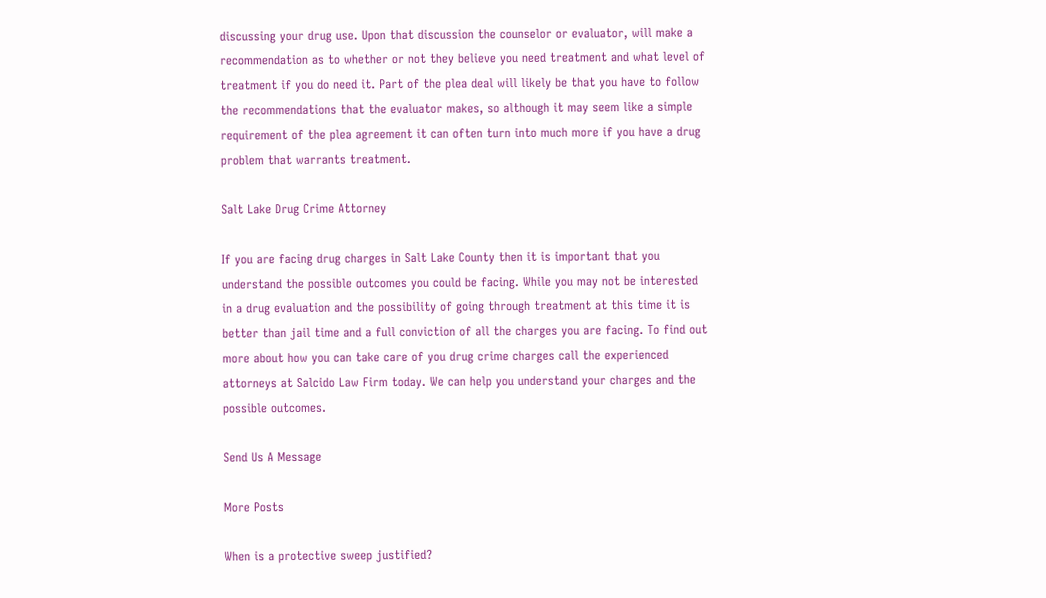discussing your drug use. Upon that discussion the counselor or evaluator, will make a recommendation as to whether or not they believe you need treatment and what level of treatment if you do need it. Part of the plea deal will likely be that you have to follow the recommendations that the evaluator makes, so although it may seem like a simple requirement of the plea agreement it can often turn into much more if you have a drug problem that warrants treatment.

Salt Lake Drug Crime Attorney

If you are facing drug charges in Salt Lake County then it is important that you understand the possible outcomes you could be facing. While you may not be interested in a drug evaluation and the possibility of going through treatment at this time it is better than jail time and a full conviction of all the charges you are facing. To find out more about how you can take care of you drug crime charges call the experienced attorneys at Salcido Law Firm today. We can help you understand your charges and the possible outcomes.

Send Us A Message

More Posts

When is a protective sweep justified?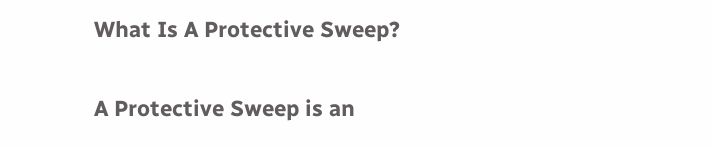What Is A Protective Sweep?

A Protective Sweep is an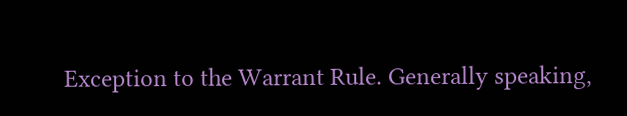Exception to the Warrant Rule. Generally speaking,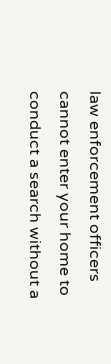law enforcement officers cannot enter your home to conduct a search without a